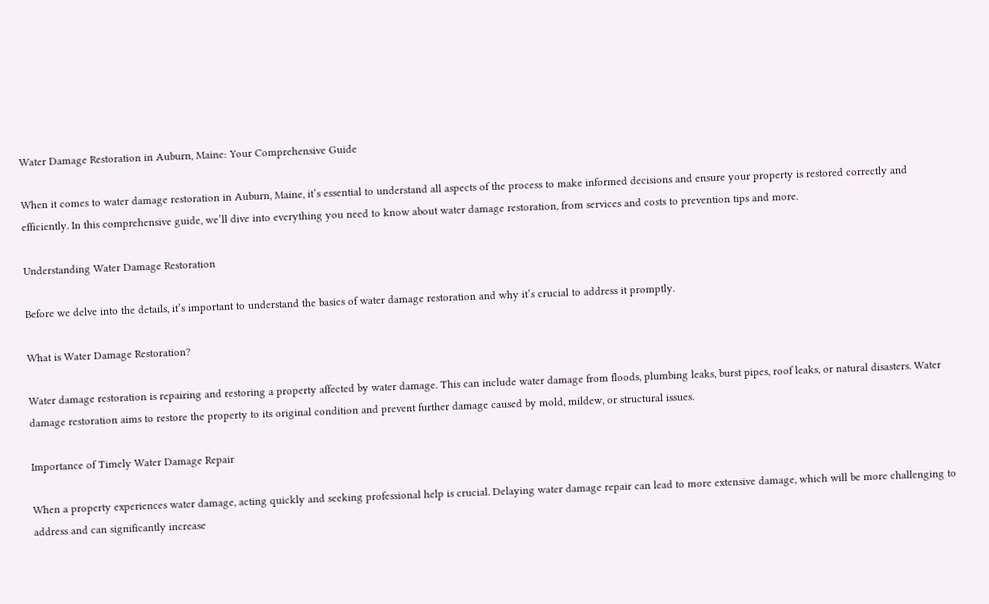Water Damage Restoration in Auburn, Maine: Your Comprehensive Guide

When it comes to water damage restoration in Auburn, Maine, it’s essential to understand all aspects of the process to make informed decisions and ensure your property is restored correctly and efficiently. In this comprehensive guide, we’ll dive into everything you need to know about water damage restoration, from services and costs to prevention tips and more.

Understanding Water Damage Restoration

Before we delve into the details, it’s important to understand the basics of water damage restoration and why it’s crucial to address it promptly.

What is Water Damage Restoration?

Water damage restoration is repairing and restoring a property affected by water damage. This can include water damage from floods, plumbing leaks, burst pipes, roof leaks, or natural disasters. Water damage restoration aims to restore the property to its original condition and prevent further damage caused by mold, mildew, or structural issues.

Importance of Timely Water Damage Repair

When a property experiences water damage, acting quickly and seeking professional help is crucial. Delaying water damage repair can lead to more extensive damage, which will be more challenging to address and can significantly increase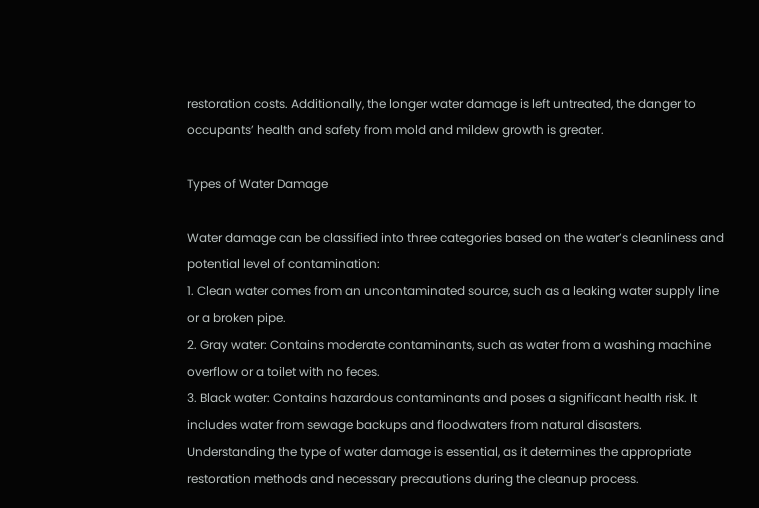restoration costs. Additionally, the longer water damage is left untreated, the danger to occupants’ health and safety from mold and mildew growth is greater.

Types of Water Damage

Water damage can be classified into three categories based on the water’s cleanliness and potential level of contamination:
1. Clean water comes from an uncontaminated source, such as a leaking water supply line or a broken pipe.
2. Gray water: Contains moderate contaminants, such as water from a washing machine overflow or a toilet with no feces.
3. Black water: Contains hazardous contaminants and poses a significant health risk. It includes water from sewage backups and floodwaters from natural disasters. Understanding the type of water damage is essential, as it determines the appropriate restoration methods and necessary precautions during the cleanup process.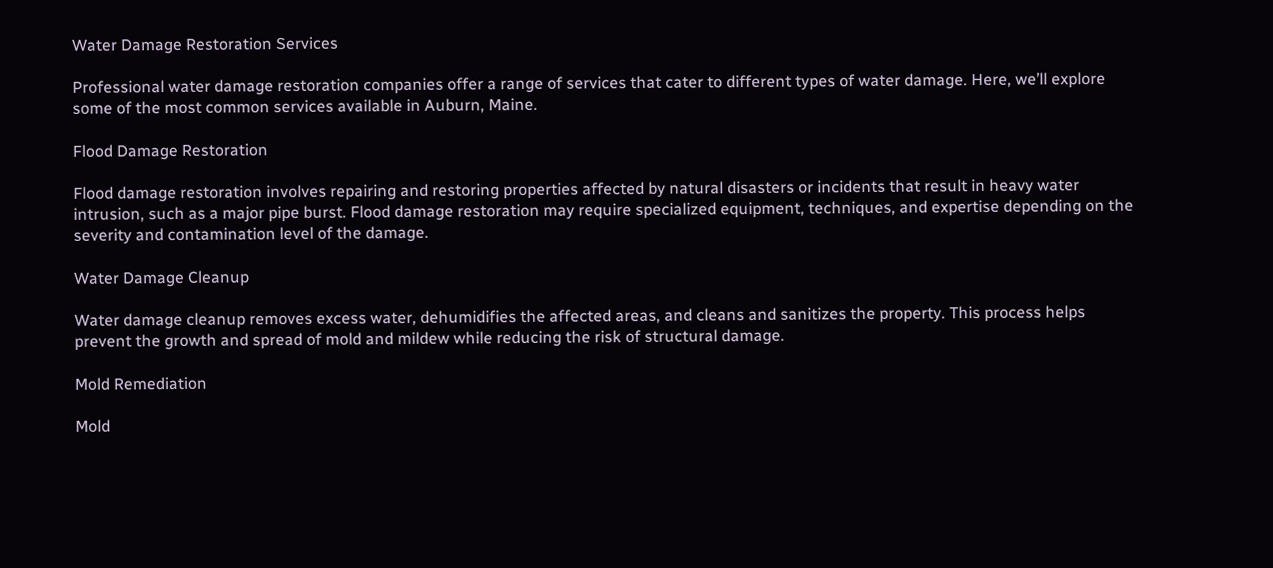Water Damage Restoration Services

Professional water damage restoration companies offer a range of services that cater to different types of water damage. Here, we’ll explore some of the most common services available in Auburn, Maine.

Flood Damage Restoration

Flood damage restoration involves repairing and restoring properties affected by natural disasters or incidents that result in heavy water intrusion, such as a major pipe burst. Flood damage restoration may require specialized equipment, techniques, and expertise depending on the severity and contamination level of the damage.

Water Damage Cleanup

Water damage cleanup removes excess water, dehumidifies the affected areas, and cleans and sanitizes the property. This process helps prevent the growth and spread of mold and mildew while reducing the risk of structural damage.

Mold Remediation

Mold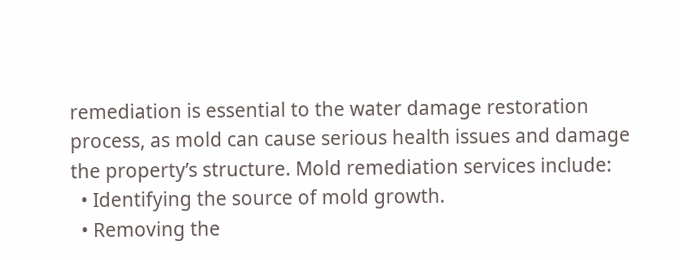remediation is essential to the water damage restoration process, as mold can cause serious health issues and damage the property’s structure. Mold remediation services include:
  • Identifying the source of mold growth.
  • Removing the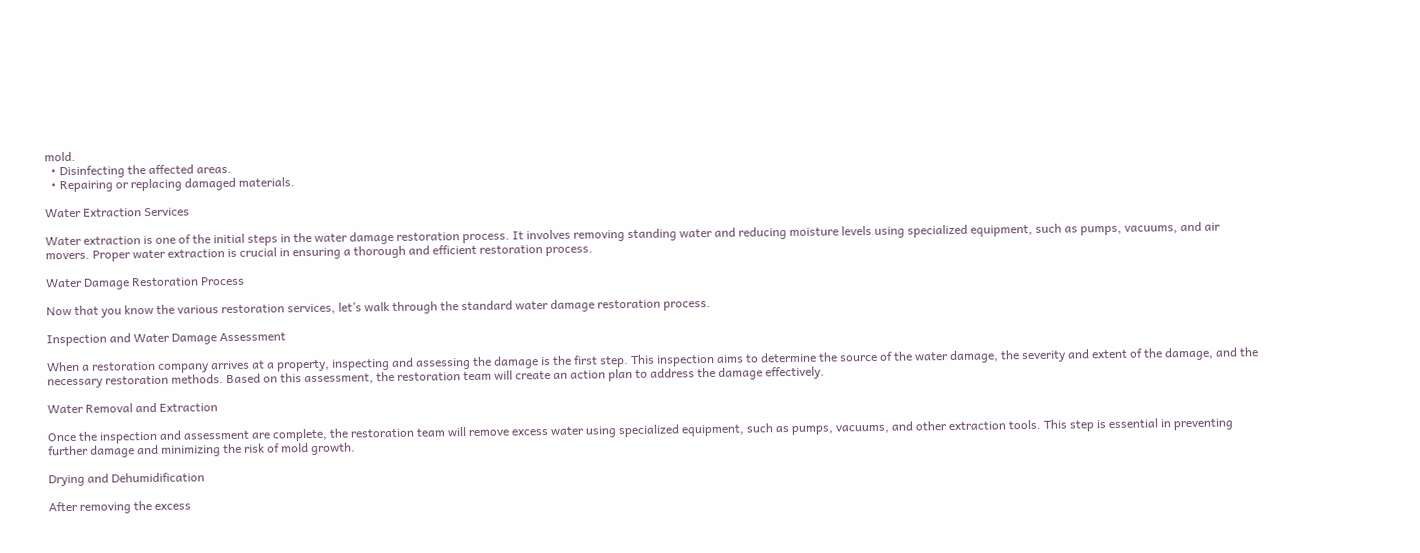mold.
  • Disinfecting the affected areas.
  • Repairing or replacing damaged materials.

Water Extraction Services

Water extraction is one of the initial steps in the water damage restoration process. It involves removing standing water and reducing moisture levels using specialized equipment, such as pumps, vacuums, and air movers. Proper water extraction is crucial in ensuring a thorough and efficient restoration process.

Water Damage Restoration Process

Now that you know the various restoration services, let’s walk through the standard water damage restoration process.

Inspection and Water Damage Assessment

When a restoration company arrives at a property, inspecting and assessing the damage is the first step. This inspection aims to determine the source of the water damage, the severity and extent of the damage, and the necessary restoration methods. Based on this assessment, the restoration team will create an action plan to address the damage effectively.

Water Removal and Extraction

Once the inspection and assessment are complete, the restoration team will remove excess water using specialized equipment, such as pumps, vacuums, and other extraction tools. This step is essential in preventing further damage and minimizing the risk of mold growth.

Drying and Dehumidification

After removing the excess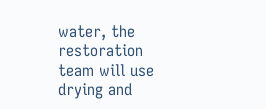water, the restoration team will use drying and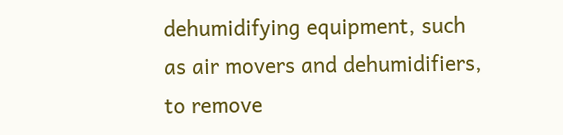dehumidifying equipment, such as air movers and dehumidifiers, to remove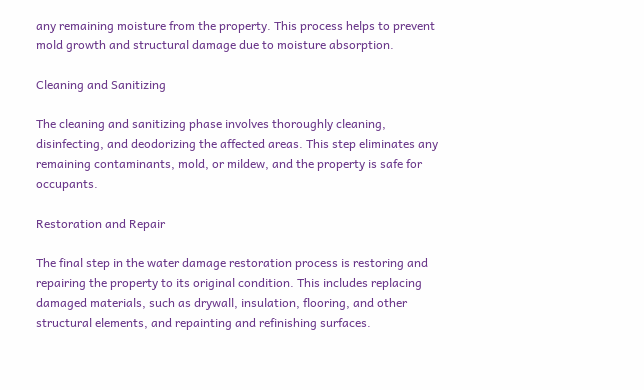any remaining moisture from the property. This process helps to prevent mold growth and structural damage due to moisture absorption.

Cleaning and Sanitizing

The cleaning and sanitizing phase involves thoroughly cleaning, disinfecting, and deodorizing the affected areas. This step eliminates any remaining contaminants, mold, or mildew, and the property is safe for occupants.

Restoration and Repair

The final step in the water damage restoration process is restoring and repairing the property to its original condition. This includes replacing damaged materials, such as drywall, insulation, flooring, and other structural elements, and repainting and refinishing surfaces.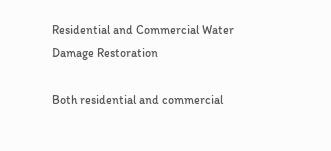Residential and Commercial Water Damage Restoration

Both residential and commercial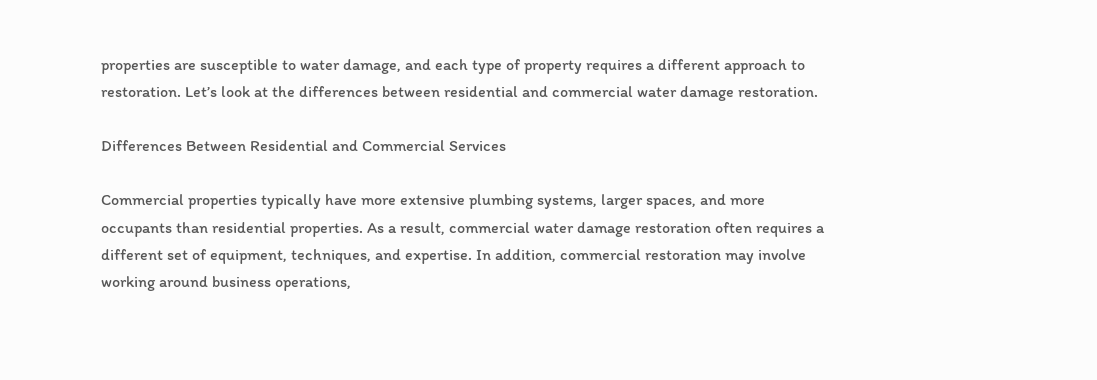properties are susceptible to water damage, and each type of property requires a different approach to restoration. Let’s look at the differences between residential and commercial water damage restoration.

Differences Between Residential and Commercial Services

Commercial properties typically have more extensive plumbing systems, larger spaces, and more occupants than residential properties. As a result, commercial water damage restoration often requires a different set of equipment, techniques, and expertise. In addition, commercial restoration may involve working around business operations,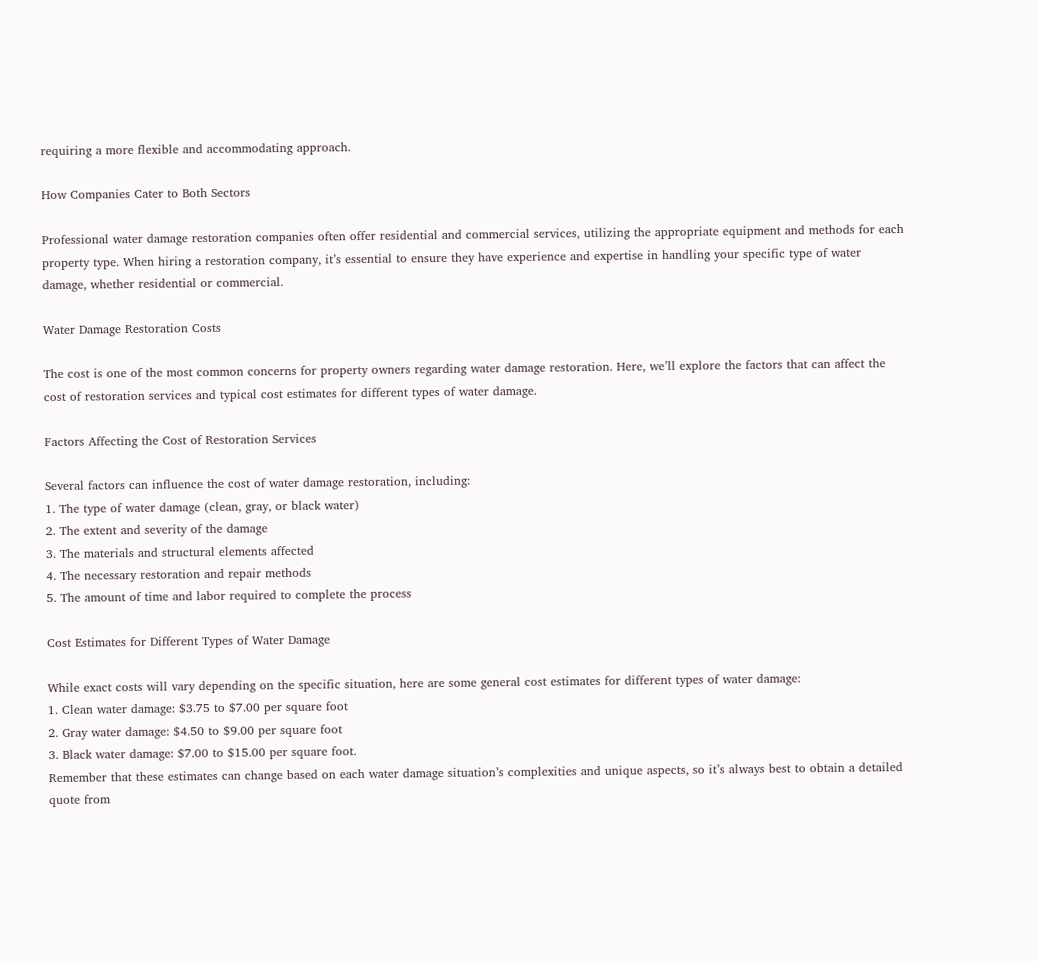requiring a more flexible and accommodating approach.

How Companies Cater to Both Sectors

Professional water damage restoration companies often offer residential and commercial services, utilizing the appropriate equipment and methods for each property type. When hiring a restoration company, it’s essential to ensure they have experience and expertise in handling your specific type of water damage, whether residential or commercial.

Water Damage Restoration Costs

The cost is one of the most common concerns for property owners regarding water damage restoration. Here, we’ll explore the factors that can affect the cost of restoration services and typical cost estimates for different types of water damage.

Factors Affecting the Cost of Restoration Services

Several factors can influence the cost of water damage restoration, including:
1. The type of water damage (clean, gray, or black water)
2. The extent and severity of the damage
3. The materials and structural elements affected
4. The necessary restoration and repair methods
5. The amount of time and labor required to complete the process

Cost Estimates for Different Types of Water Damage

While exact costs will vary depending on the specific situation, here are some general cost estimates for different types of water damage:
1. Clean water damage: $3.75 to $7.00 per square foot
2. Gray water damage: $4.50 to $9.00 per square foot
3. Black water damage: $7.00 to $15.00 per square foot.
Remember that these estimates can change based on each water damage situation’s complexities and unique aspects, so it’s always best to obtain a detailed quote from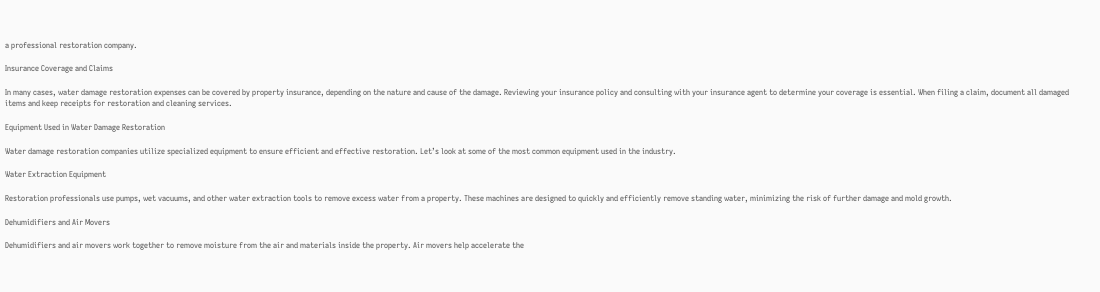a professional restoration company.

Insurance Coverage and Claims

In many cases, water damage restoration expenses can be covered by property insurance, depending on the nature and cause of the damage. Reviewing your insurance policy and consulting with your insurance agent to determine your coverage is essential. When filing a claim, document all damaged items and keep receipts for restoration and cleaning services.

Equipment Used in Water Damage Restoration

Water damage restoration companies utilize specialized equipment to ensure efficient and effective restoration. Let’s look at some of the most common equipment used in the industry.

Water Extraction Equipment

Restoration professionals use pumps, wet vacuums, and other water extraction tools to remove excess water from a property. These machines are designed to quickly and efficiently remove standing water, minimizing the risk of further damage and mold growth.

Dehumidifiers and Air Movers

Dehumidifiers and air movers work together to remove moisture from the air and materials inside the property. Air movers help accelerate the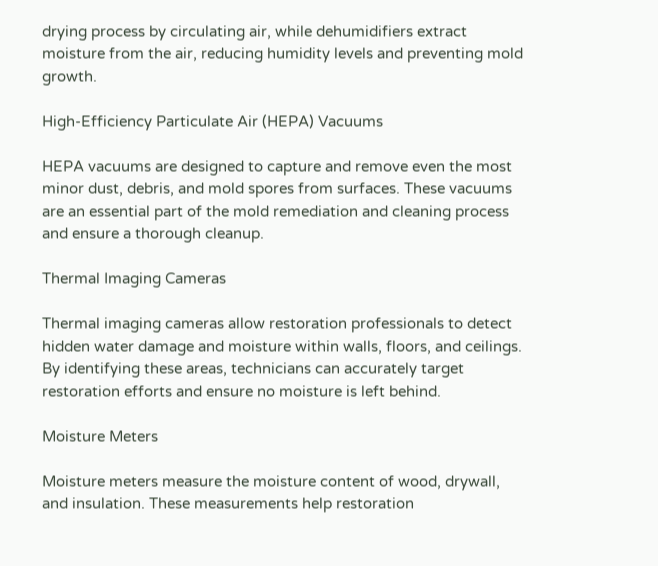drying process by circulating air, while dehumidifiers extract moisture from the air, reducing humidity levels and preventing mold growth.

High-Efficiency Particulate Air (HEPA) Vacuums

HEPA vacuums are designed to capture and remove even the most minor dust, debris, and mold spores from surfaces. These vacuums are an essential part of the mold remediation and cleaning process and ensure a thorough cleanup.

Thermal Imaging Cameras

Thermal imaging cameras allow restoration professionals to detect hidden water damage and moisture within walls, floors, and ceilings. By identifying these areas, technicians can accurately target restoration efforts and ensure no moisture is left behind.

Moisture Meters

Moisture meters measure the moisture content of wood, drywall, and insulation. These measurements help restoration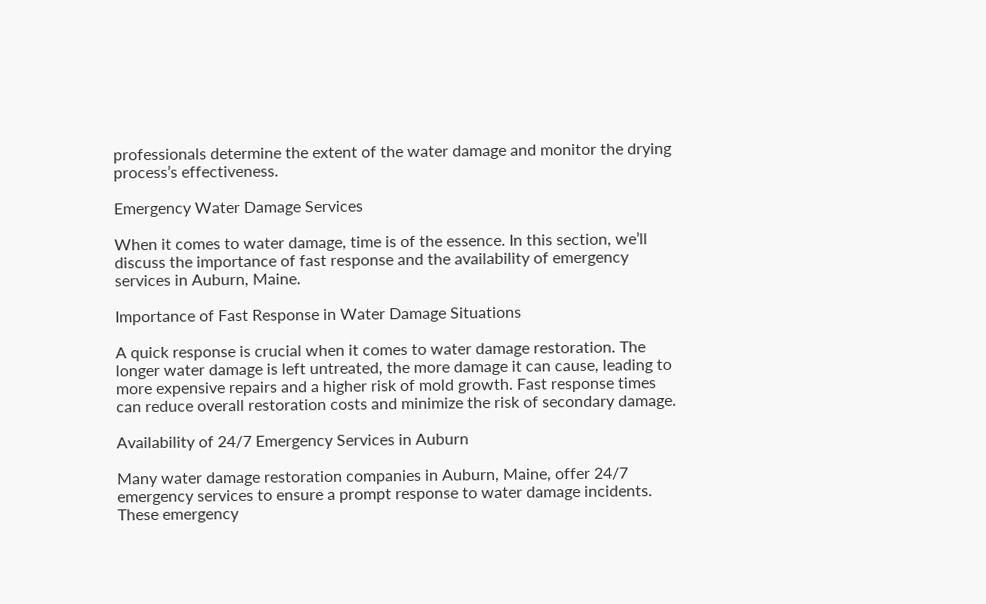professionals determine the extent of the water damage and monitor the drying process’s effectiveness.

Emergency Water Damage Services

When it comes to water damage, time is of the essence. In this section, we’ll discuss the importance of fast response and the availability of emergency services in Auburn, Maine.

Importance of Fast Response in Water Damage Situations

A quick response is crucial when it comes to water damage restoration. The longer water damage is left untreated, the more damage it can cause, leading to more expensive repairs and a higher risk of mold growth. Fast response times can reduce overall restoration costs and minimize the risk of secondary damage.

Availability of 24/7 Emergency Services in Auburn

Many water damage restoration companies in Auburn, Maine, offer 24/7 emergency services to ensure a prompt response to water damage incidents. These emergency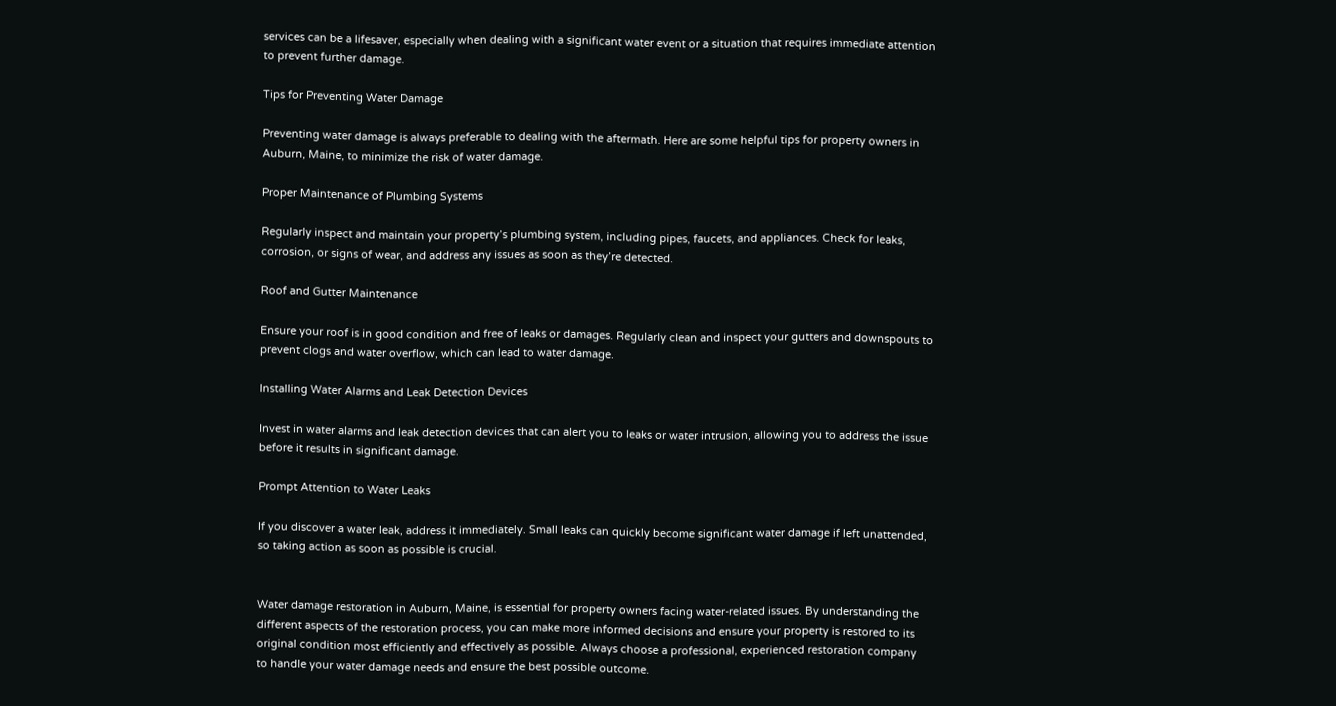services can be a lifesaver, especially when dealing with a significant water event or a situation that requires immediate attention to prevent further damage.

Tips for Preventing Water Damage

Preventing water damage is always preferable to dealing with the aftermath. Here are some helpful tips for property owners in Auburn, Maine, to minimize the risk of water damage.

Proper Maintenance of Plumbing Systems

Regularly inspect and maintain your property’s plumbing system, including pipes, faucets, and appliances. Check for leaks, corrosion, or signs of wear, and address any issues as soon as they’re detected.

Roof and Gutter Maintenance

Ensure your roof is in good condition and free of leaks or damages. Regularly clean and inspect your gutters and downspouts to prevent clogs and water overflow, which can lead to water damage.

Installing Water Alarms and Leak Detection Devices

Invest in water alarms and leak detection devices that can alert you to leaks or water intrusion, allowing you to address the issue before it results in significant damage.

Prompt Attention to Water Leaks

If you discover a water leak, address it immediately. Small leaks can quickly become significant water damage if left unattended, so taking action as soon as possible is crucial.


Water damage restoration in Auburn, Maine, is essential for property owners facing water-related issues. By understanding the different aspects of the restoration process, you can make more informed decisions and ensure your property is restored to its original condition most efficiently and effectively as possible. Always choose a professional, experienced restoration company to handle your water damage needs and ensure the best possible outcome.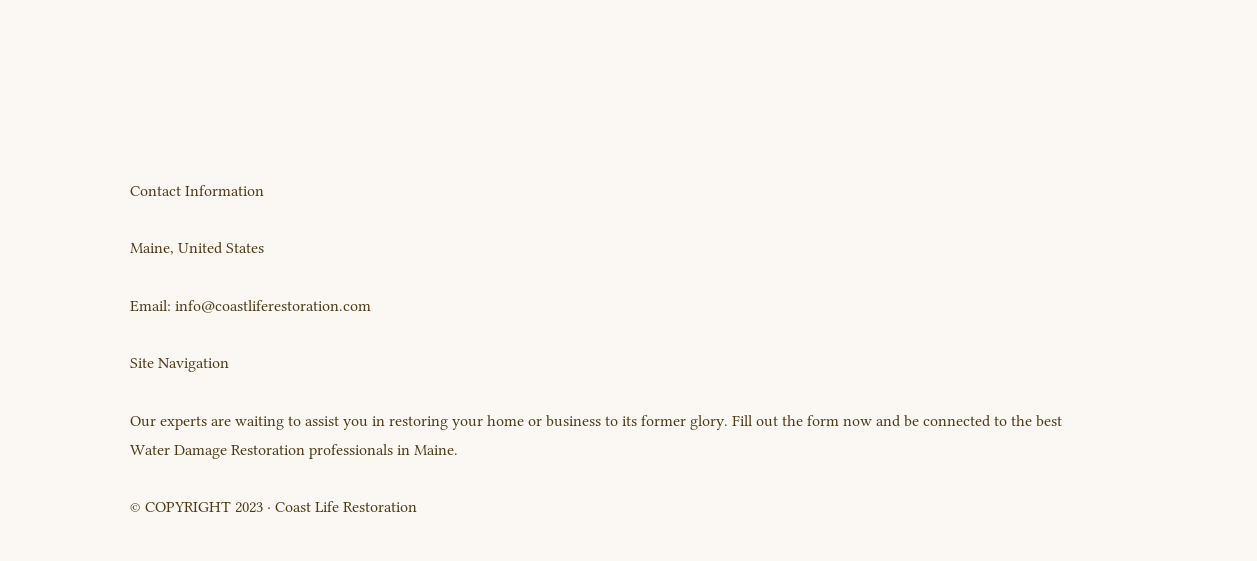Contact Information

Maine, United States

Email: info@coastliferestoration.com

Site Navigation

Our experts are waiting to assist you in restoring your home or business to its former glory. Fill out the form now and be connected to the best Water Damage Restoration professionals in Maine.

© COPYRIGHT 2023 · Coast Life Restoration